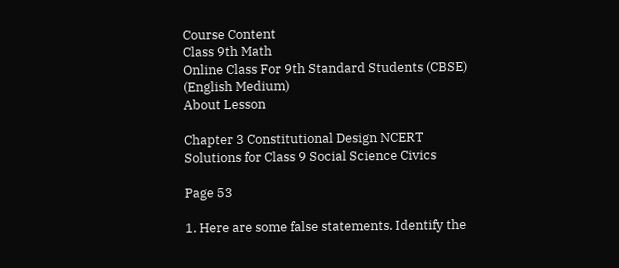Course Content
Class 9th Math
Online Class For 9th Standard Students (CBSE) (English Medium)
About Lesson

Chapter 3 Constitutional Design NCERT Solutions for Class 9 Social Science Civics

Page 53

1. Here are some false statements. Identify the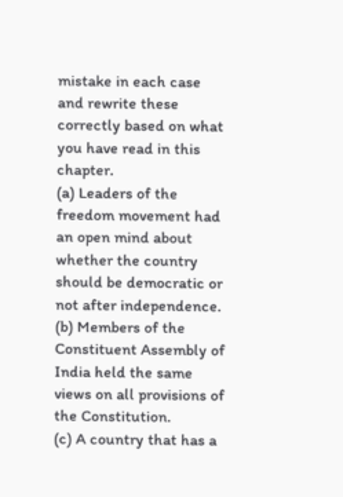mistake in each case and rewrite these correctly based on what you have read in this chapter.
(a) Leaders of the freedom movement had an open mind about whether the country should be democratic or not after independence.
(b) Members of the Constituent Assembly of India held the same views on all provisions of the Constitution.
(c) A country that has a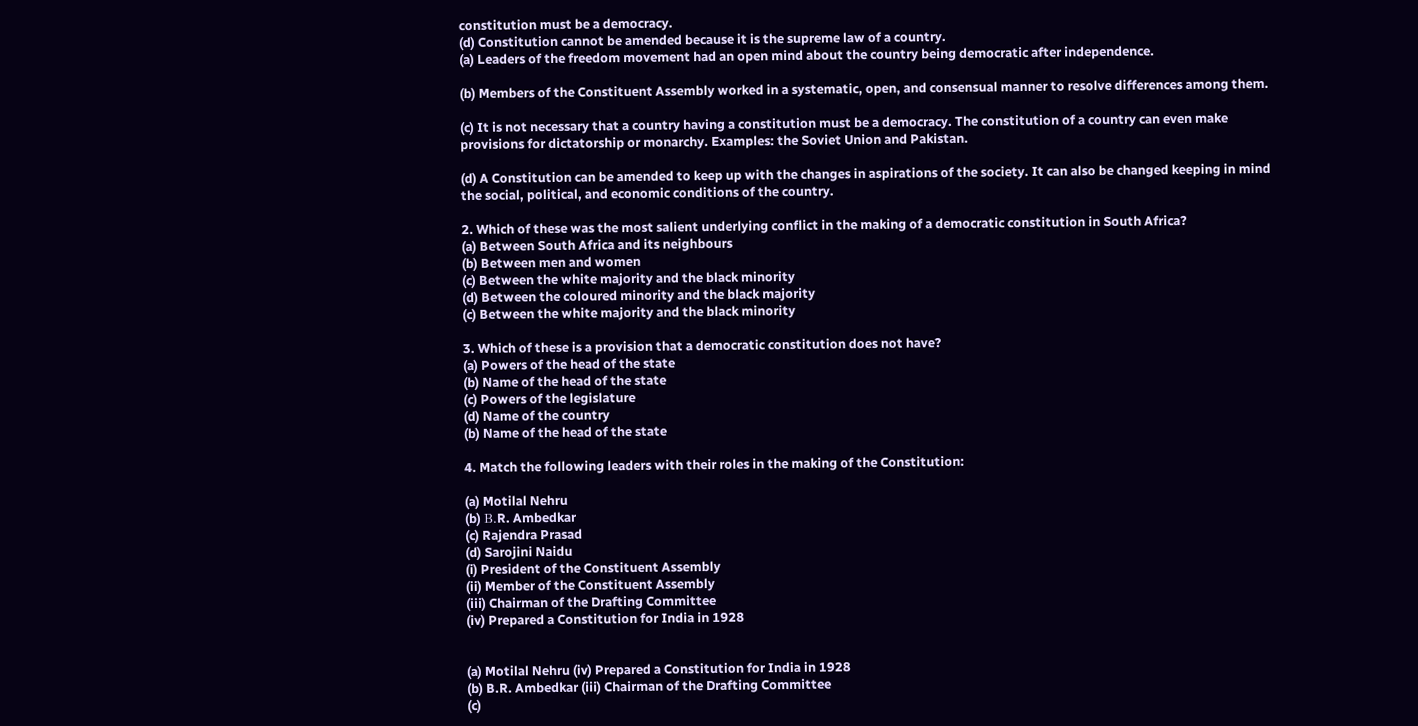constitution must be a democracy.
(d) Constitution cannot be amended because it is the supreme law of a country.
(a) Leaders of the freedom movement had an open mind about the country being democratic after independence.

(b) Members of the Constituent Assembly worked in a systematic, open, and consensual manner to resolve differences among them.

(c) It is not necessary that a country having a constitution must be a democracy. The constitution of a country can even make provisions for dictatorship or monarchy. Examples: the Soviet Union and Pakistan.

(d) A Constitution can be amended to keep up with the changes in aspirations of the society. It can also be changed keeping in mind the social, political, and economic conditions of the country.

2. Which of these was the most salient underlying conflict in the making of a democratic constitution in South Africa?
(a) Between South Africa and its neighbours
(b) Between men and women
(c) Between the white majority and the black minority
(d) Between the coloured minority and the black majority
(c) Between the white majority and the black minority

3. Which of these is a provision that a democratic constitution does not have?
(a) Powers of the head of the state
(b) Name of the head of the state
(c) Powers of the legislature
(d) Name of the country
(b) Name of the head of the state

4. Match the following leaders with their roles in the making of the Constitution:

(a) Motilal Nehru
(b) Β.R. Ambedkar
(c) Rajendra Prasad
(d) Sarojini Naidu
(i) President of the Constituent Assembly
(ii) Member of the Constituent Assembly
(iii) Chairman of the Drafting Committee
(iv) Prepared a Constitution for India in 1928


(a) Motilal Nehru (iv) Prepared a Constitution for India in 1928
(b) B.R. Ambedkar (iii) Chairman of the Drafting Committee
(c)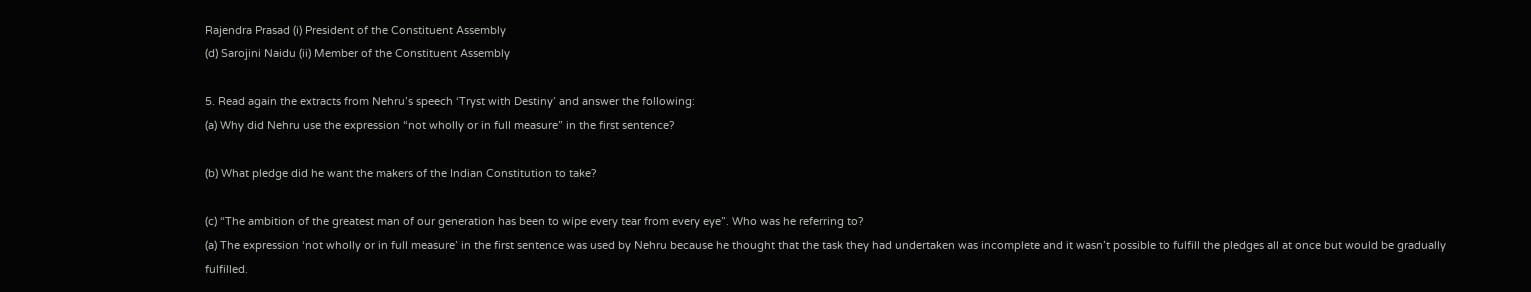Rajendra Prasad (i) President of the Constituent Assembly
(d) Sarojini Naidu (ii) Member of the Constituent Assembly

5. Read again the extracts from Nehru’s speech ‘Tryst with Destiny’ and answer the following:
(a) Why did Nehru use the expression “not wholly or in full measure” in the first sentence?

(b) What pledge did he want the makers of the Indian Constitution to take?

(c) “The ambition of the greatest man of our generation has been to wipe every tear from every eye”. Who was he referring to?
(a) The expression ‘not wholly or in full measure’ in the first sentence was used by Nehru because he thought that the task they had undertaken was incomplete and it wasn’t possible to fulfill the pledges all at once but would be gradually fulfilled.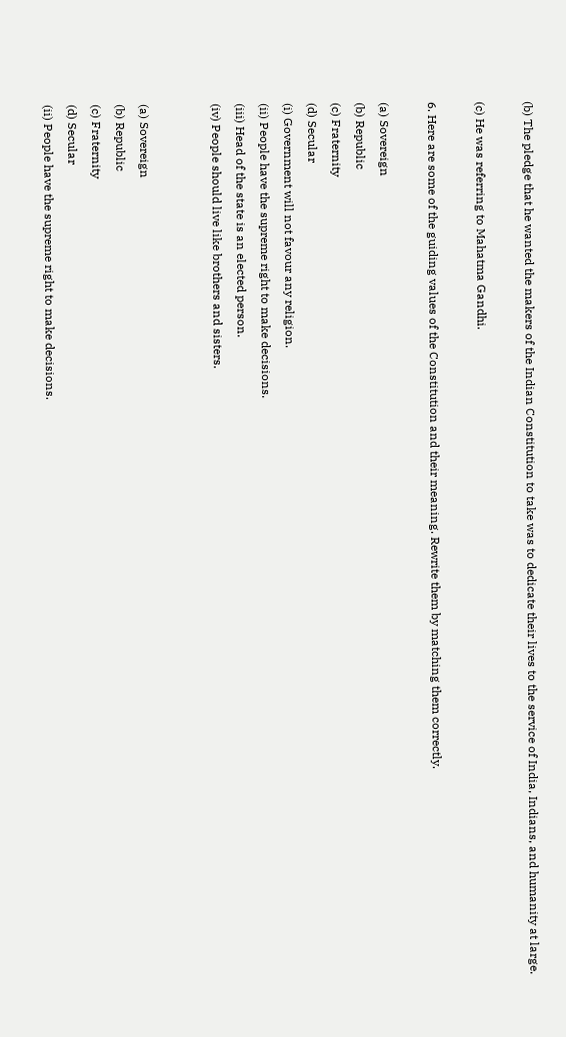(b) The pledge that he wanted the makers of the Indian Constitution to take was to dedicate their lives to the service of India, Indians, and humanity at large.

(c) He was referring to Mahatma Gandhi.

6. Here are some of the guiding values of the Constitution and their meaning. Rewrite them by matching them correctly.

(a) Sovereign
(b) Republic
(c) Fraternity
(d) Secular
(i) Government will not favour any religion.
(ii) People have the supreme right to make decisions.
(iii) Head of the state is an elected person.
(iv) People should live like brothers and sisters.


(a) Sovereign
(b) Republic
(c) Fraternity
(d) Secular
(ii) People have the supreme right to make decisions.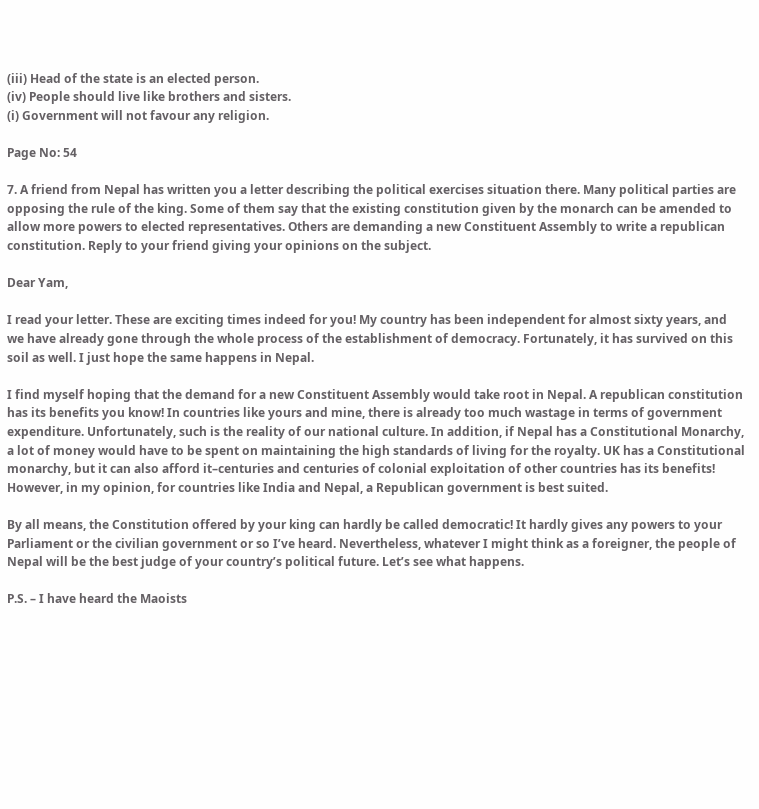(iii) Head of the state is an elected person.
(iv) People should live like brothers and sisters.
(i) Government will not favour any religion.

Page No: 54

7. A friend from Nepal has written you a letter describing the political exercises situation there. Many political parties are opposing the rule of the king. Some of them say that the existing constitution given by the monarch can be amended to allow more powers to elected representatives. Others are demanding a new Constituent Assembly to write a republican constitution. Reply to your friend giving your opinions on the subject.

Dear Yam,

I read your letter. These are exciting times indeed for you! My country has been independent for almost sixty years, and we have already gone through the whole process of the establishment of democracy. Fortunately, it has survived on this soil as well. I just hope the same happens in Nepal.

I find myself hoping that the demand for a new Constituent Assembly would take root in Nepal. A republican constitution has its benefits you know! In countries like yours and mine, there is already too much wastage in terms of government expenditure. Unfortunately, such is the reality of our national culture. In addition, if Nepal has a Constitutional Monarchy, a lot of money would have to be spent on maintaining the high standards of living for the royalty. UK has a Constitutional monarchy, but it can also afford it–centuries and centuries of colonial exploitation of other countries has its benefits! However, in my opinion, for countries like India and Nepal, a Republican government is best suited.

By all means, the Constitution offered by your king can hardly be called democratic! It hardly gives any powers to your Parliament or the civilian government or so I’ve heard. Nevertheless, whatever I might think as a foreigner, the people of Nepal will be the best judge of your country’s political future. Let’s see what happens.

P.S. – I have heard the Maoists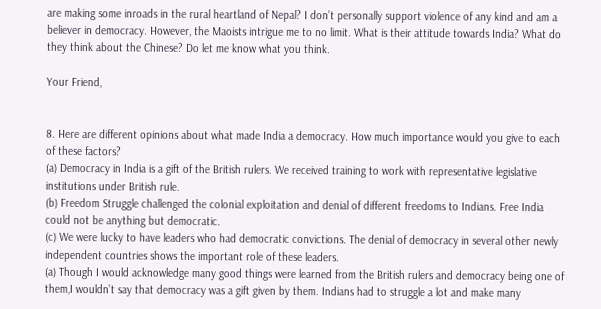are making some inroads in the rural heartland of Nepal? I don’t personally support violence of any kind and am a believer in democracy. However, the Maoists intrigue me to no limit. What is their attitude towards India? What do they think about the Chinese? Do let me know what you think.

Your Friend,


8. Here are different opinions about what made India a democracy. How much importance would you give to each of these factors?
(a) Democracy in India is a gift of the British rulers. We received training to work with representative legislative institutions under British rule.
(b) Freedom Struggle challenged the colonial exploitation and denial of different freedoms to Indians. Free India could not be anything but democratic.
(c) We were lucky to have leaders who had democratic convictions. The denial of democracy in several other newly independent countries shows the important role of these leaders.
(a) Though I would acknowledge many good things were learned from the British rulers and democracy being one of them,I wouldn’t say that democracy was a gift given by them. Indians had to struggle a lot and make many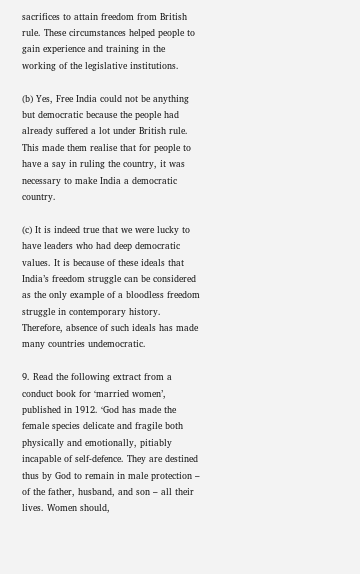sacrifices to attain freedom from British rule. These circumstances helped people to gain experience and training in the working of the legislative institutions.

(b) Yes, Free India could not be anything but democratic because the people had already suffered a lot under British rule. This made them realise that for people to have a say in ruling the country, it was necessary to make India a democratic country.

(c) It is indeed true that we were lucky to have leaders who had deep democratic values. It is because of these ideals that India’s freedom struggle can be considered as the only example of a bloodless freedom struggle in contemporary history. Therefore, absence of such ideals has made many countries undemocratic.

9. Read the following extract from a conduct book for ‘married women’, published in 1912. ‘God has made the female species delicate and fragile both physically and emotionally, pitiably incapable of self-defence. They are destined thus by God to remain in male protection – of the father, husband, and son – all their lives. Women should,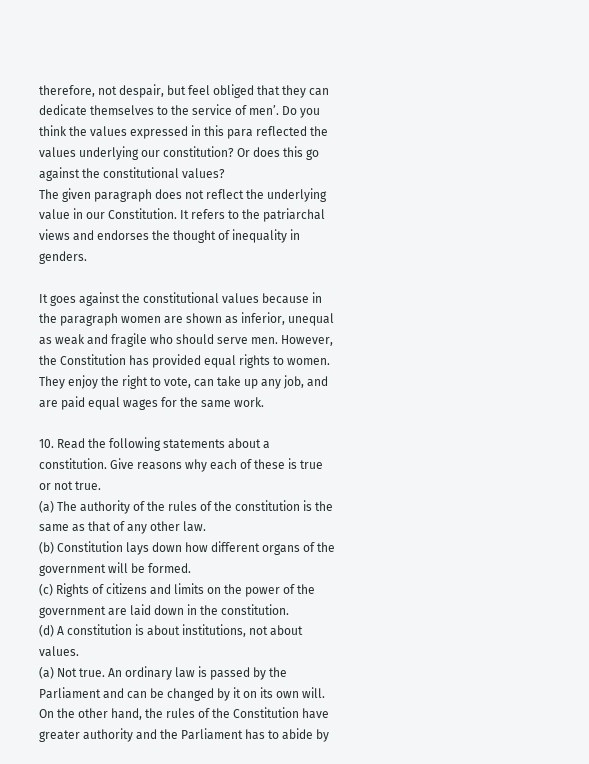therefore, not despair, but feel obliged that they can dedicate themselves to the service of men’. Do you think the values expressed in this para reflected the values underlying our constitution? Or does this go against the constitutional values?
The given paragraph does not reflect the underlying value in our Constitution. It refers to the patriarchal views and endorses the thought of inequality in genders.

It goes against the constitutional values because in the paragraph women are shown as inferior, unequal as weak and fragile who should serve men. However, the Constitution has provided equal rights to women. They enjoy the right to vote, can take up any job, and are paid equal wages for the same work.

10. Read the following statements about a constitution. Give reasons why each of these is true or not true.
(a) The authority of the rules of the constitution is the same as that of any other law.
(b) Constitution lays down how different organs of the government will be formed.
(c) Rights of citizens and limits on the power of the government are laid down in the constitution.
(d) A constitution is about institutions, not about values.
(a) Not true. An ordinary law is passed by the Parliament and can be changed by it on its own will. On the other hand, the rules of the Constitution have greater authority and the Parliament has to abide by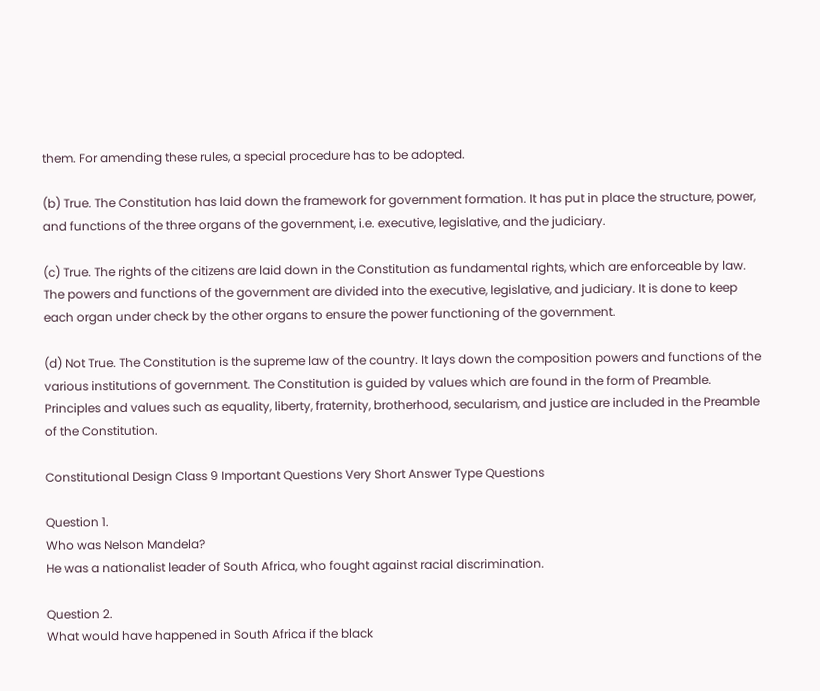them. For amending these rules, a special procedure has to be adopted.

(b) True. The Constitution has laid down the framework for government formation. It has put in place the structure, power, and functions of the three organs of the government, i.e. executive, legislative, and the judiciary.

(c) True. The rights of the citizens are laid down in the Constitution as fundamental rights, which are enforceable by law. The powers and functions of the government are divided into the executive, legislative, and judiciary. It is done to keep each organ under check by the other organs to ensure the power functioning of the government.

(d) Not True. The Constitution is the supreme law of the country. It lays down the composition powers and functions of the various institutions of government. The Constitution is guided by values which are found in the form of Preamble. Principles and values such as equality, liberty, fraternity, brotherhood, secularism, and justice are included in the Preamble of the Constitution.

Constitutional Design Class 9 Important Questions Very Short Answer Type Questions

Question 1.
Who was Nelson Mandela?
He was a nationalist leader of South Africa, who fought against racial discrimination.

Question 2.
What would have happened in South Africa if the black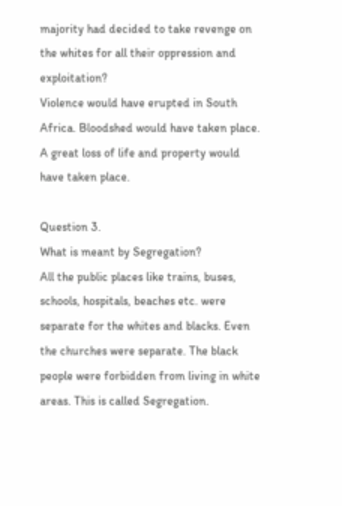majority had decided to take revenge on the whites for all their oppression and exploitation?
Violence would have erupted in South Africa. Bloodshed would have taken place. A great loss of life and property would have taken place.

Question 3.
What is meant by Segregation?
All the public places like trains, buses, schools, hospitals, beaches etc. were separate for the whites and blacks. Even the churches were separate. The black people were forbidden from living in white areas. This is called Segregation.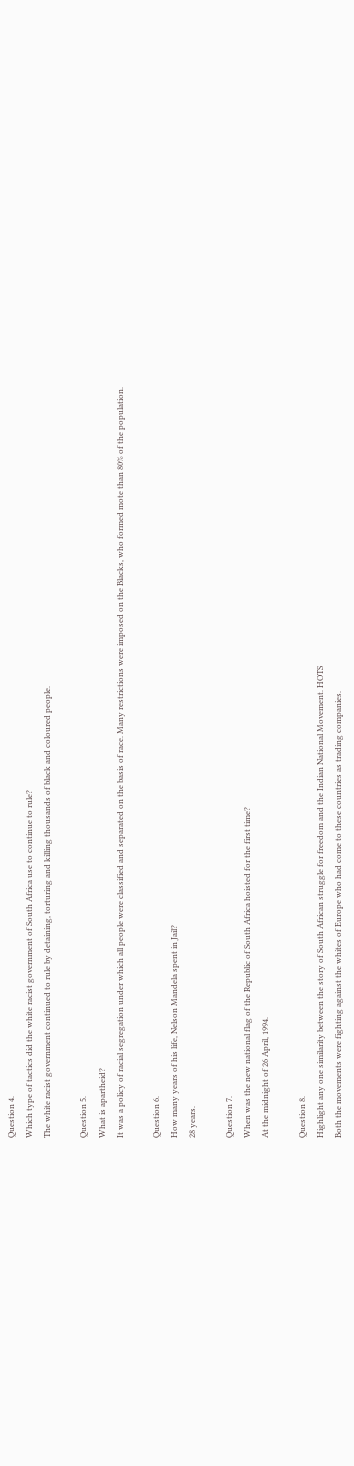Question 4.
Which type of tactics did the white racist government of South Africa use to continue to rule?
The white racist government continued to rule by detaining, torturing and killing thousands of black and coloured people.

Question 5.
What is apartheid?
It was a policy of racial segregation under which all people were classified and separated on the basis of race. Many restrictions were imposed on the Blacks, who formed mote than 80% of the population.

Question 6.
How many years of his life, Nelson Mandela spent in Jail?
28 years.

Question 7.
When was the new national flag of the Republic of South Africa hoisted for the first time?
At the midnight of 26 April, 1994.

Question 8.
Highlight any one similarity between the story of South African struggle for freedom and the Indian National Movement. HOTS
Both the movements were fighting against the whites of Europe who had come to these countries as trading companies.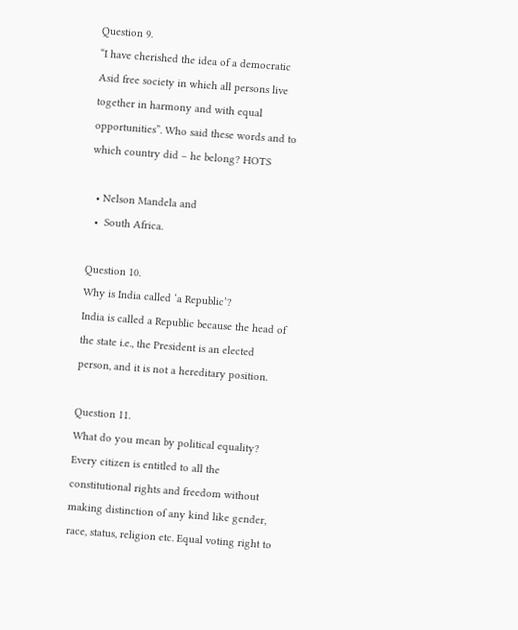Question 9.
“I have cherished the idea of a democratic Asid free society in which all persons live together in harmony and with equal
opportunities”. Who said these words and to which country did – he belong? HOTS

  • Nelson Mandela and
  •  South Africa.

Question 10.
Why is India called ‘a Republic’?
India is called a Republic because the head of the state i.e., the President is an elected person, and it is not a hereditary position.

Question 11.
What do you mean by political equality?
Every citizen is entitled to all the constitutional rights and freedom without making distinction of any kind like gender, race, status, religion etc. Equal voting right to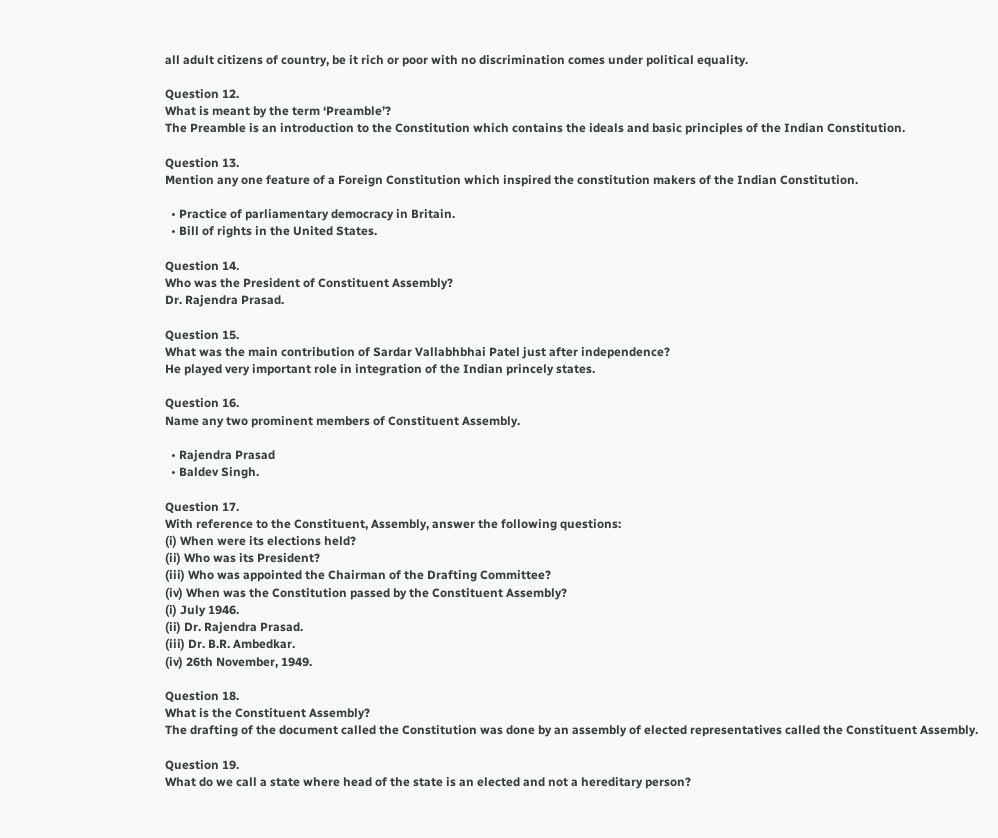all adult citizens of country, be it rich or poor with no discrimination comes under political equality.

Question 12.
What is meant by the term ‘Preamble’?
The Preamble is an introduction to the Constitution which contains the ideals and basic principles of the Indian Constitution.

Question 13.
Mention any one feature of a Foreign Constitution which inspired the constitution makers of the Indian Constitution.

  • Practice of parliamentary democracy in Britain.
  • Bill of rights in the United States.

Question 14.
Who was the President of Constituent Assembly?
Dr. Rajendra Prasad.

Question 15.
What was the main contribution of Sardar Vallabhbhai Patel just after independence?
He played very important role in integration of the Indian princely states.

Question 16.
Name any two prominent members of Constituent Assembly.

  • Rajendra Prasad
  • Baldev Singh.

Question 17.
With reference to the Constituent, Assembly, answer the following questions:
(i) When were its elections held?
(ii) Who was its President?
(iii) Who was appointed the Chairman of the Drafting Committee?
(iv) When was the Constitution passed by the Constituent Assembly?
(i) July 1946.
(ii) Dr. Rajendra Prasad.
(iii) Dr. B.R. Ambedkar.
(iv) 26th November, 1949.

Question 18.
What is the Constituent Assembly?
The drafting of the document called the Constitution was done by an assembly of elected representatives called the Constituent Assembly.

Question 19.
What do we call a state where head of the state is an elected and not a hereditary person?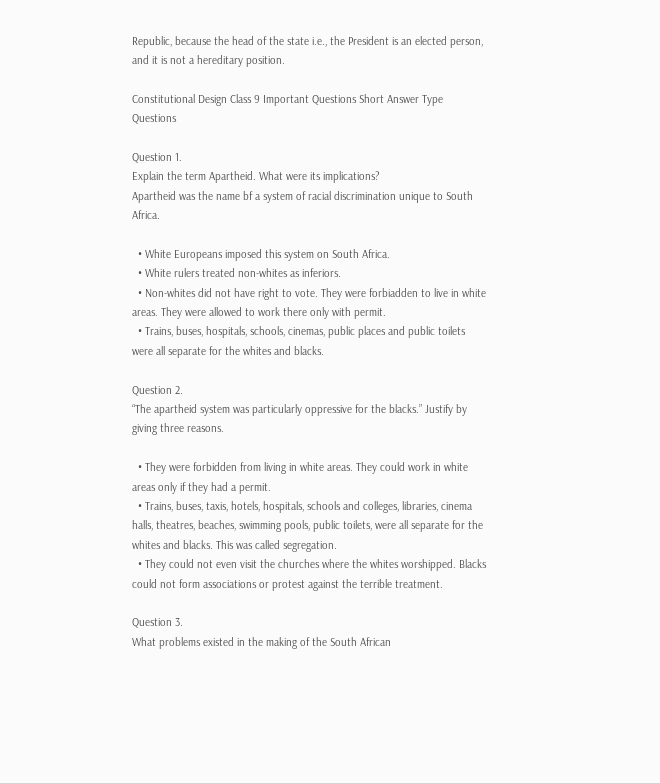Republic, because the head of the state i.e., the President is an elected person, and it is not a hereditary position.

Constitutional Design Class 9 Important Questions Short Answer Type Questions

Question 1.
Explain the term Apartheid. What were its implications?
Apartheid was the name bf a system of racial discrimination unique to South Africa.

  • White Europeans imposed this system on South Africa.
  • White rulers treated non-whites as inferiors.
  • Non-whites did not have right to vote. They were forbiadden to live in white areas. They were allowed to work there only with permit.
  • Trains, buses, hospitals, schools, cinemas, public places and public toilets were all separate for the whites and blacks.

Question 2.
“The apartheid system was particularly oppressive for the blacks.” Justify by giving three reasons.

  • They were forbidden from living in white areas. They could work in white areas only if they had a permit.
  • Trains, buses, taxis, hotels, hospitals, schools and colleges, libraries, cinema halls, theatres, beaches, swimming pools, public toilets, were all separate for the whites and blacks. This was called segregation.
  • They could not even visit the churches where the whites worshipped. Blacks could not form associations or protest against the terrible treatment.

Question 3.
What problems existed in the making of the South African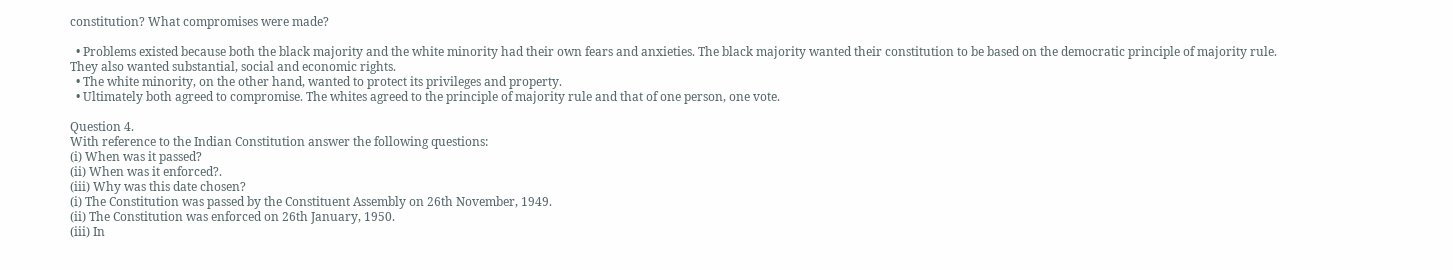constitution? What compromises were made?

  • Problems existed because both the black majority and the white minority had their own fears and anxieties. The black majority wanted their constitution to be based on the democratic principle of majority rule. They also wanted substantial, social and economic rights.
  • The white minority, on the other hand, wanted to protect its privileges and property.
  • Ultimately both agreed to compromise. The whites agreed to the principle of majority rule and that of one person, one vote.

Question 4.
With reference to the Indian Constitution answer the following questions:
(i) When was it passed?
(ii) When was it enforced?.
(iii) Why was this date chosen?
(i) The Constitution was passed by the Constituent Assembly on 26th November, 1949.
(ii) The Constitution was enforced on 26th January, 1950.
(iii) In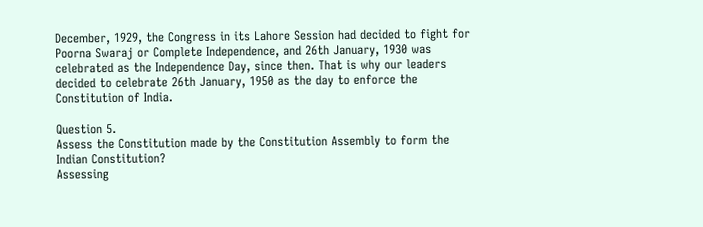December, 1929, the Congress in its Lahore Session had decided to fight for Poorna Swaraj or Complete Independence, and 26th January, 1930 was celebrated as the Independence Day, since then. That is why our leaders decided to celebrate 26th January, 1950 as the day to enforce the Constitution of India.

Question 5.
Assess the Constitution made by the Constitution Assembly to form the Indian Constitution?
Assessing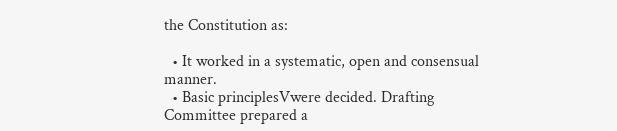the Constitution as:

  • It worked in a systematic, open and consensual manner.
  • Basic principlesVwere decided. Drafting Committee prepared a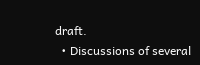draft.
  • Discussions of several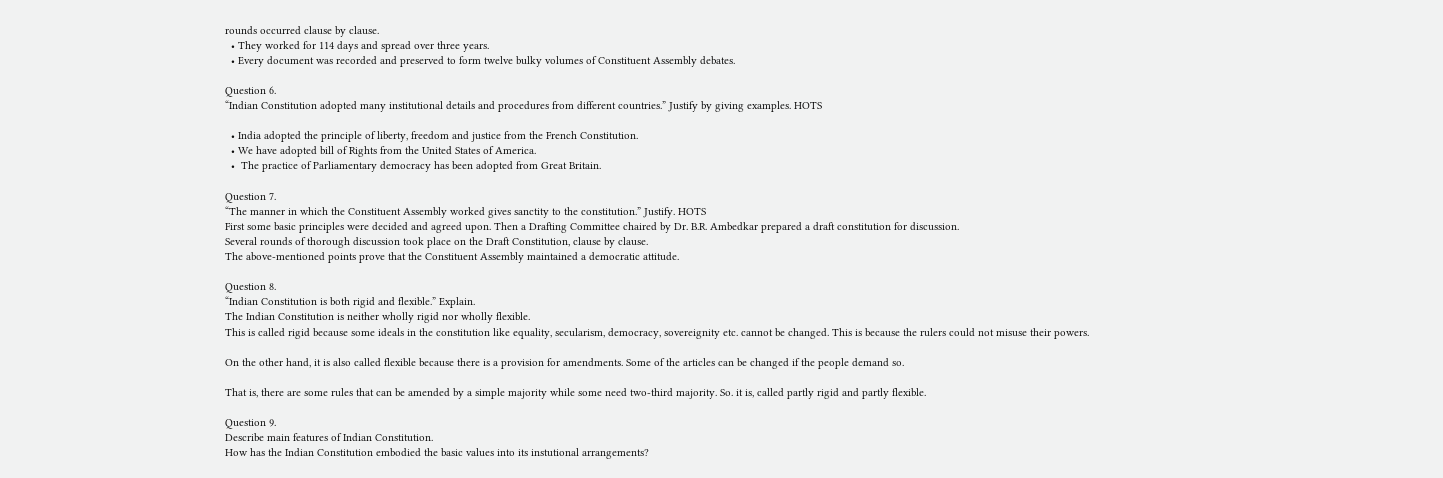rounds occurred clause by clause.
  • They worked for 114 days and spread over three years.
  • Every document was recorded and preserved to form twelve bulky volumes of Constituent Assembly debates.

Question 6.
“Indian Constitution adopted many institutional details and procedures from different countries.” Justify by giving examples. HOTS

  • India adopted the principle of liberty, freedom and justice from the French Constitution.
  • We have adopted bill of Rights from the United States of America.
  •  The practice of Parliamentary democracy has been adopted from Great Britain.

Question 7.
“The manner in which the Constituent Assembly worked gives sanctity to the constitution.” Justify. HOTS
First some basic principles were decided and agreed upon. Then a Drafting Committee chaired by Dr. B.R. Ambedkar prepared a draft constitution for discussion.
Several rounds of thorough discussion took place on the Draft Constitution, clause by clause.
The above-mentioned points prove that the Constituent Assembly maintained a democratic attitude.

Question 8.
“Indian Constitution is both rigid and flexible.” Explain.
The Indian Constitution is neither wholly rigid nor wholly flexible.
This is called rigid because some ideals in the constitution like equality, secularism, democracy, sovereignity etc. cannot be changed. This is because the rulers could not misuse their powers.

On the other hand, it is also called flexible because there is a provision for amendments. Some of the articles can be changed if the people demand so.

That is, there are some rules that can be amended by a simple majority while some need two-third majority. So. it is, called partly rigid and partly flexible.

Question 9.
Describe main features of Indian Constitution.
How has the Indian Constitution embodied the basic values into its instutional arrangements?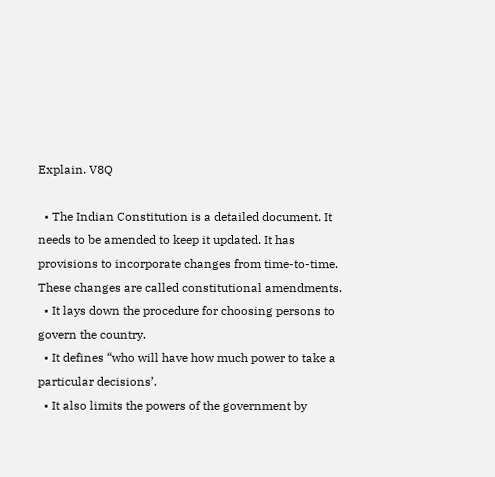Explain. V8Q

  • The Indian Constitution is a detailed document. It needs to be amended to keep it updated. It has provisions to incorporate changes from time-to-time. These changes are called constitutional amendments.
  • It lays down the procedure for choosing persons to govern the country.
  • It defines “who will have how much power to take a particular decisions’.
  • It also limits the powers of the government by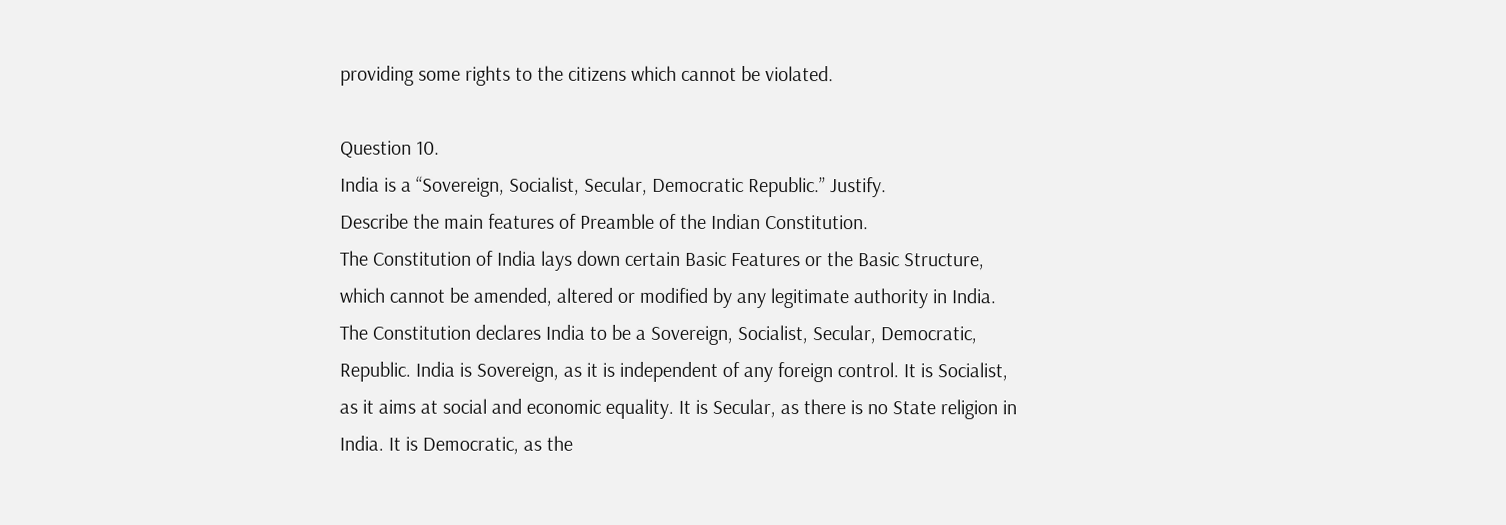providing some rights to the citizens which cannot be violated.

Question 10.
India is a “Sovereign, Socialist, Secular, Democratic Republic.” Justify.
Describe the main features of Preamble of the Indian Constitution.
The Constitution of India lays down certain Basic Features or the Basic Structure, which cannot be amended, altered or modified by any legitimate authority in India. The Constitution declares India to be a Sovereign, Socialist, Secular, Democratic, Republic. India is Sovereign, as it is independent of any foreign control. It is Socialist, as it aims at social and economic equality. It is Secular, as there is no State religion in India. It is Democratic, as the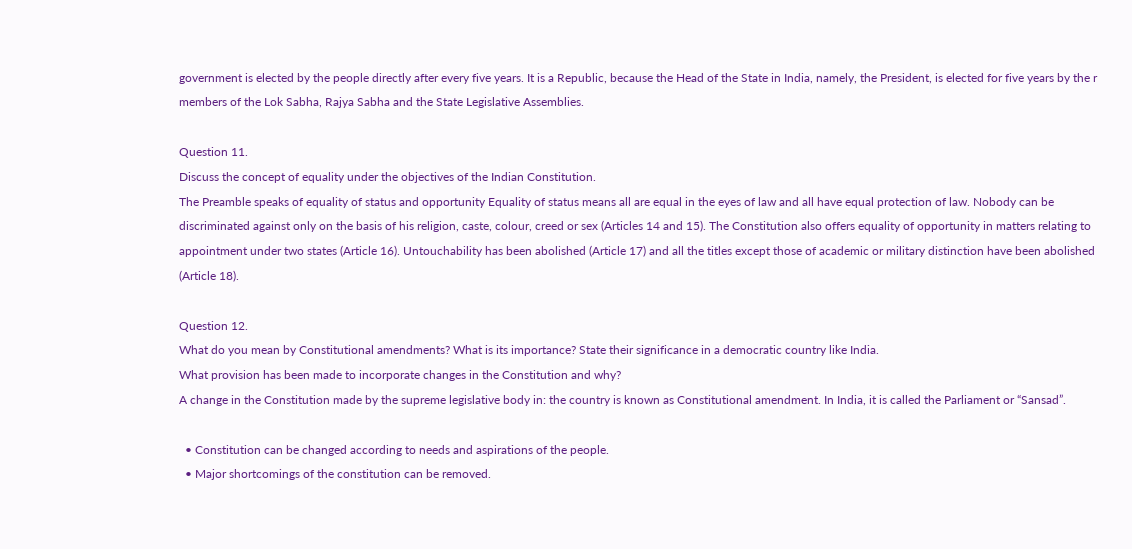government is elected by the people directly after every five years. It is a Republic, because the Head of the State in India, namely, the President, is elected for five years by the r members of the Lok Sabha, Rajya Sabha and the State Legislative Assemblies.

Question 11.
Discuss the concept of equality under the objectives of the Indian Constitution.
The Preamble speaks of equality of status and opportunity Equality of status means all are equal in the eyes of law and all have equal protection of law. Nobody can be discriminated against only on the basis of his religion, caste, colour, creed or sex (Articles 14 and 15). The Constitution also offers equality of opportunity in matters relating to appointment under two states (Article 16). Untouchability has been abolished (Article 17) and all the titles except those of academic or military distinction have been abolished (Article 18).

Question 12.
What do you mean by Constitutional amendments? What is its importance? State their significance in a democratic country like India.
What provision has been made to incorporate changes in the Constitution and why?
A change in the Constitution made by the supreme legislative body in: the country is known as Constitutional amendment. In India, it is called the Parliament or “Sansad”.

  • Constitution can be changed according to needs and aspirations of the people.
  • Major shortcomings of the constitution can be removed.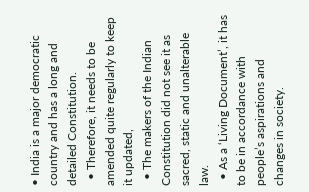• India is a major democratic country and has a long and detailed Constitution.
  • Therefore, it needs to be amended quite regularly to keep it updated,
  • The makers of the Indian Constitution did not see it as sacred, static and unalterable law.
  • As a ‘Living Document’, it has to be in accordance with people’s aspirations and changes in society.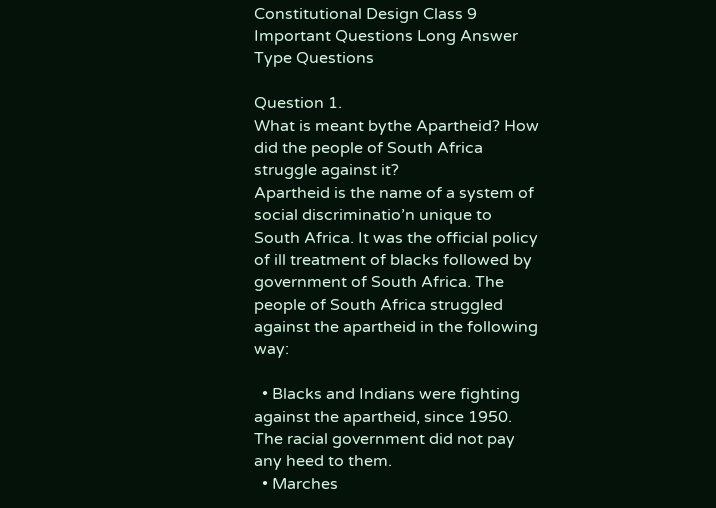Constitutional Design Class 9 Important Questions Long Answer Type Questions

Question 1.
What is meant bythe Apartheid? How did the people of South Africa struggle against it?
Apartheid is the name of a system of social discriminatio’n unique to South Africa. It was the official policy of ill treatment of blacks followed by government of South Africa. The people of South Africa struggled against the apartheid in the following way:

  • Blacks and Indians were fighting against the apartheid, since 1950. The racial government did not pay any heed to them.
  • Marches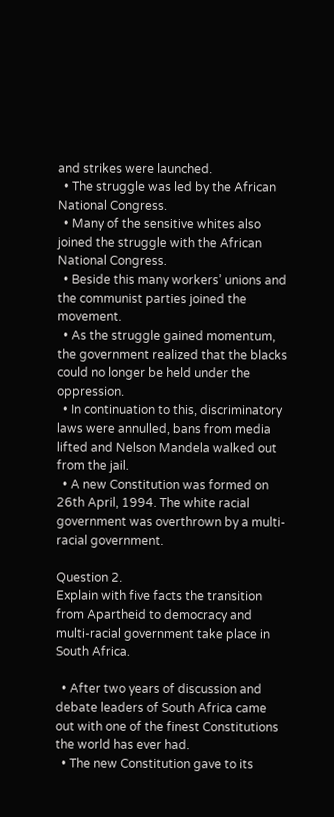and strikes were launched.
  • The struggle was led by the African National Congress.
  • Many of the sensitive whites also joined the struggle with the African National Congress.
  • Beside this many workers’ unions and the communist parties joined the movement.
  • As the struggle gained momentum, the government realized that the blacks could no longer be held under the oppression.
  • In continuation to this, discriminatory laws were annulled, bans from media lifted and Nelson Mandela walked out from the jail.
  • A new Constitution was formed on 26th April, 1994. The white racial government was overthrown by a multi-racial government.

Question 2.
Explain with five facts the transition from Apartheid to democracy and multi-racial government take place in South Africa.

  • After two years of discussion and debate leaders of South Africa came out with one of the finest Constitutions the world has ever had.
  • The new Constitution gave to its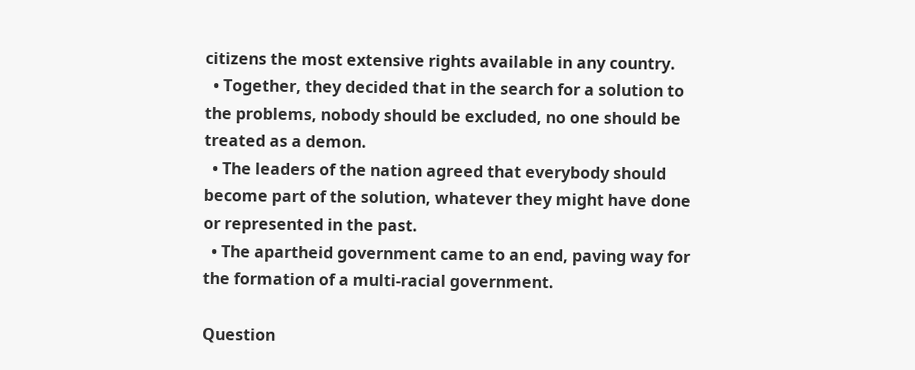citizens the most extensive rights available in any country.
  • Together, they decided that in the search for a solution to the problems, nobody should be excluded, no one should be treated as a demon.
  • The leaders of the nation agreed that everybody should become part of the solution, whatever they might have done or represented in the past.
  • The apartheid government came to an end, paving way for the formation of a multi-racial government.

Question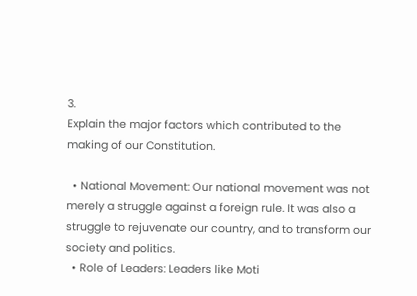3.
Explain the major factors which contributed to the making of our Constitution.

  • National Movement: Our national movement was not merely a struggle against a foreign rule. It was also a struggle to rejuvenate our country, and to transform our society and politics.
  • Role of Leaders: Leaders like Moti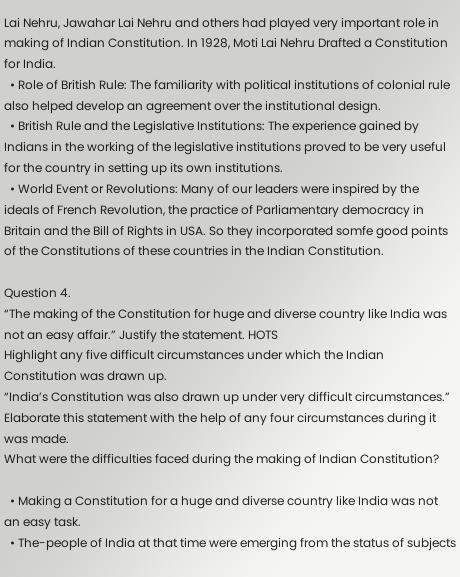Lai Nehru, Jawahar Lai Nehru and others had played very important role in making of Indian Constitution. In 1928, Moti Lai Nehru Drafted a Constitution for India.
  • Role of British Rule: The familiarity with political institutions of colonial rule also helped develop an agreement over the institutional design.
  • British Rule and the Legislative Institutions: The experience gained by Indians in the working of the legislative institutions proved to be very useful for the country in setting up its own institutions.
  • World Event or Revolutions: Many of our leaders were inspired by the ideals of French Revolution, the practice of Parliamentary democracy in Britain and the Bill of Rights in USA. So they incorporated somfe good points of the Constitutions of these countries in the Indian Constitution.

Question 4.
“The making of the Constitution for huge and diverse country like India was not an easy affair.” Justify the statement. HOTS
Highlight any five difficult circumstances under which the Indian Constitution was drawn up.
“India’s Constitution was also drawn up under very difficult circumstances.” Elaborate this statement with the help of any four circumstances during it was made.
What were the difficulties faced during the making of Indian Constitution?

  • Making a Constitution for a huge and diverse country like India was not an easy task.
  • The-people of India at that time were emerging from the status of subjects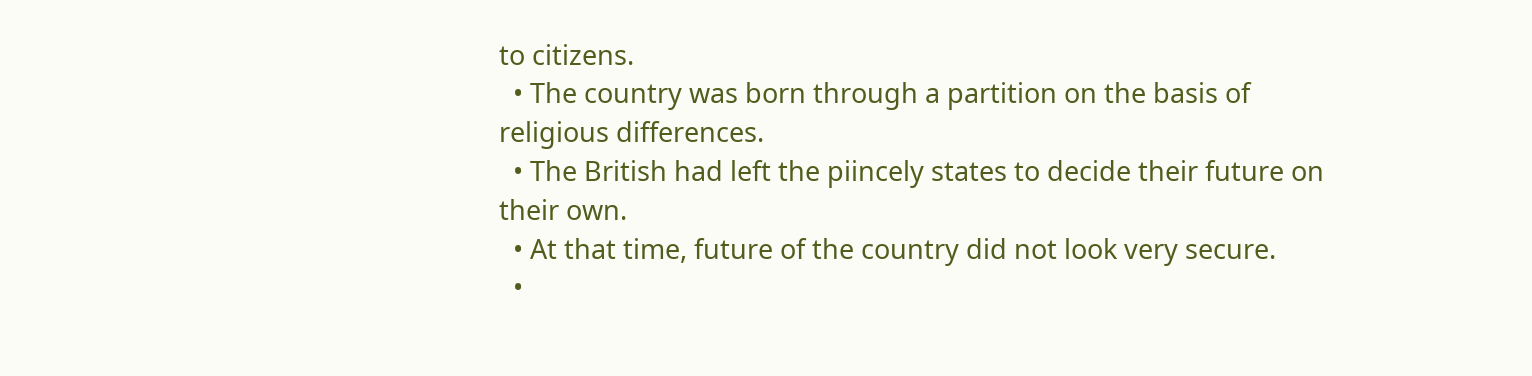to citizens.
  • The country was born through a partition on the basis of religious differences.
  • The British had left the piincely states to decide their future on their own.
  • At that time, future of the country did not look very secure.
  •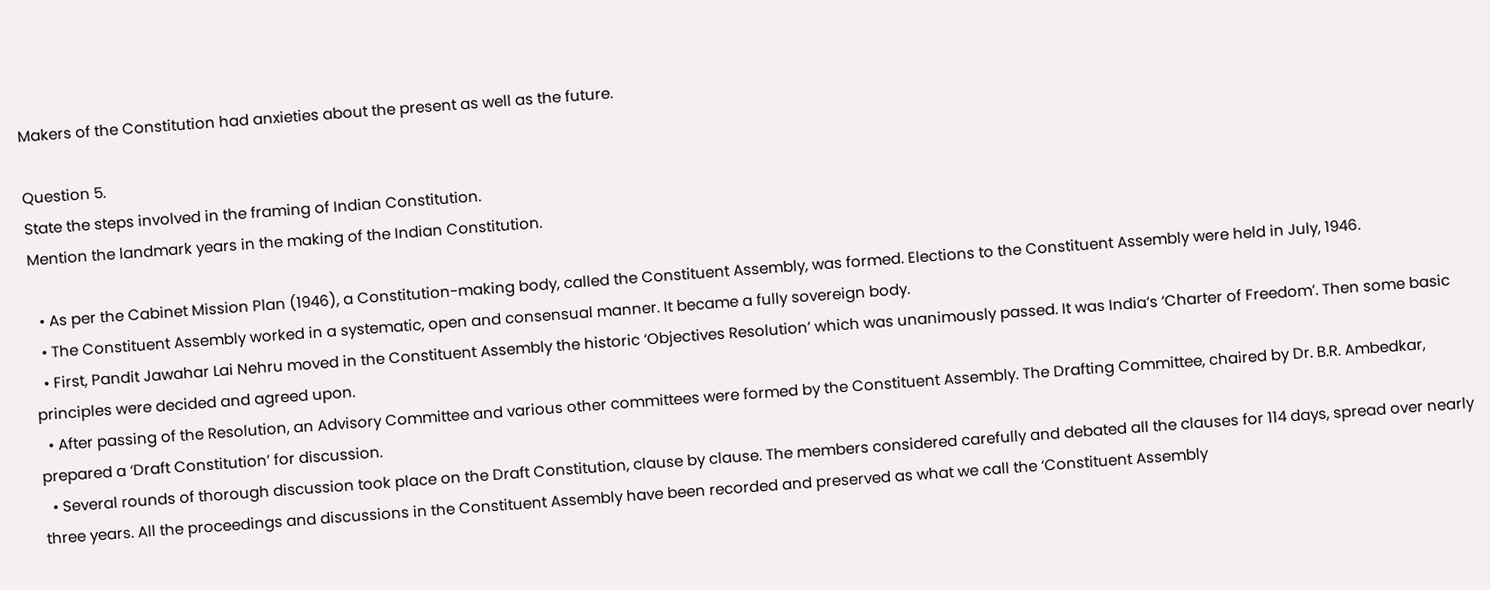Makers of the Constitution had anxieties about the present as well as the future.

Question 5.
State the steps involved in the framing of Indian Constitution.
Mention the landmark years in the making of the Indian Constitution.

  • As per the Cabinet Mission Plan (1946), a Constitution-making body, called the Constituent Assembly, was formed. Elections to the Constituent Assembly were held in July, 1946.
  • The Constituent Assembly worked in a systematic, open and consensual manner. It became a fully sovereign body.
  • First, Pandit Jawahar Lai Nehru moved in the Constituent Assembly the historic ‘Objectives Resolution’ which was unanimously passed. It was India’s ‘Charter of Freedom’. Then some basic principles were decided and agreed upon.
  • After passing of the Resolution, an Advisory Committee and various other committees were formed by the Constituent Assembly. The Drafting Committee, chaired by Dr. B.R. Ambedkar, prepared a ‘Draft Constitution’ for discussion.
  • Several rounds of thorough discussion took place on the Draft Constitution, clause by clause. The members considered carefully and debated all the clauses for 114 days, spread over nearly three years. All the proceedings and discussions in the Constituent Assembly have been recorded and preserved as what we call the ‘Constituent Assembly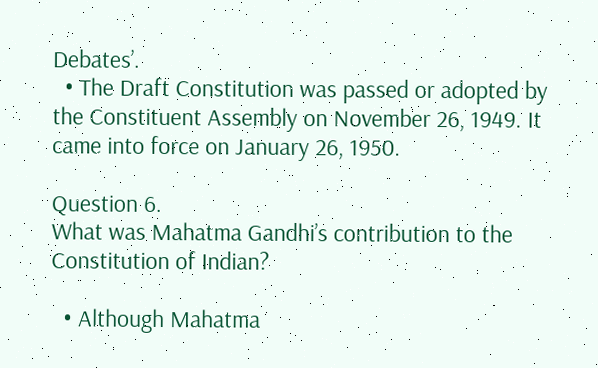Debates’.
  • The Draft Constitution was passed or adopted by the Constituent Assembly on November 26, 1949. It came into force on January 26, 1950.

Question 6.
What was Mahatma Gandhi’s contribution to the Constitution of Indian?

  • Although Mahatma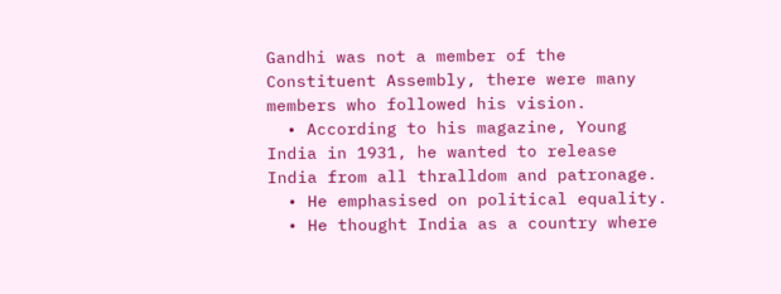Gandhi was not a member of the Constituent Assembly, there were many members who followed his vision.
  • According to his magazine, Young India in 1931, he wanted to release India from all thralldom and patronage.
  • He emphasised on political equality.
  • He thought India as a country where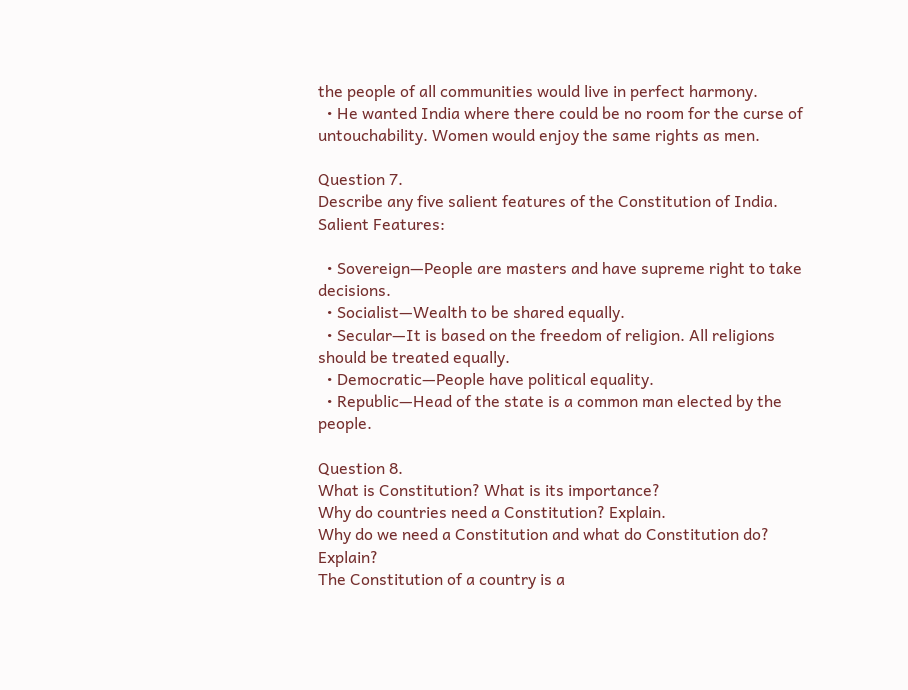the people of all communities would live in perfect harmony.
  • He wanted India where there could be no room for the curse of untouchability. Women would enjoy the same rights as men.

Question 7.
Describe any five salient features of the Constitution of India.
Salient Features:

  • Sovereign—People are masters and have supreme right to take decisions.
  • Socialist—Wealth to be shared equally.
  • Secular—It is based on the freedom of religion. All religions should be treated equally.
  • Democratic—People have political equality.
  • Republic—Head of the state is a common man elected by the people.

Question 8.
What is Constitution? What is its importance?
Why do countries need a Constitution? Explain.
Why do we need a Constitution and what do Constitution do? Explain?
The Constitution of a country is a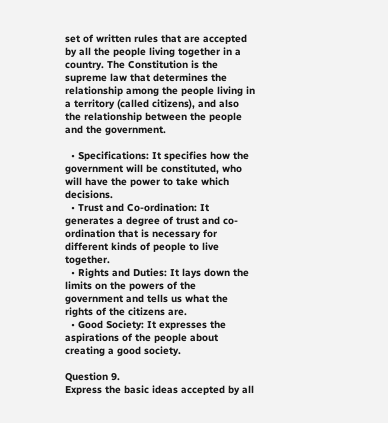set of written rules that are accepted by all the people living together in a country. The Constitution is the supreme law that determines the relationship among the people living in a territory (called citizens), and also the relationship between the people and the government.

  • Specifications: It specifies how the government will be constituted, who will have the power to take which decisions.
  • Trust and Co-ordination: It generates a degree of trust and co-ordination that is necessary for different kinds of people to live together.
  • Rights and Duties: It lays down the limits on the powers of the government and tells us what the rights of the citizens are.
  • Good Society: It expresses the aspirations of the people about creating a good society.

Question 9.
Express the basic ideas accepted by all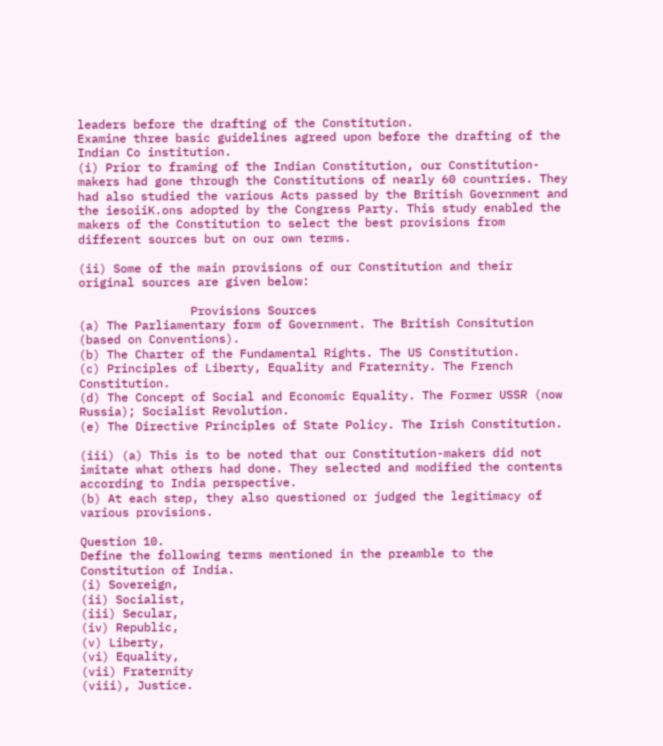leaders before the drafting of the Constitution.
Examine three basic guidelines agreed upon before the drafting of the Indian Co institution.
(i) Prior to framing of the Indian Constitution, our Constitution-makers had gone through the Constitutions of nearly 60 countries. They had also studied the various Acts passed by the British Government and the iesoiiK.ons adopted by the Congress Party. This study enabled the makers of the Constitution to select the best provisions from different sources but on our own terms.

(ii) Some of the main provisions of our Constitution and their original sources are given below:

                Provisions Sources
(a) The Parliamentary form of Government. The British Consitution (based on Conventions).
(b) The Charter of the Fundamental Rights. The US Constitution.
(c) Principles of Liberty, Equality and Fraternity. The French Constitution.
(d) The Concept of Social and Economic Equality. The Former USSR (now Russia); Socialist Revolution.
(e) The Directive Principles of State Policy. The Irish Constitution.

(iii) (a) This is to be noted that our Constitution-makers did not imitate what others had done. They selected and modified the contents according to India perspective.
(b) At each step, they also questioned or judged the legitimacy of various provisions.

Question 10.
Define the following terms mentioned in the preamble to the Constitution of India.
(i) Sovereign,
(ii) Socialist,
(iii) Secular,
(iv) Republic,
(v) Liberty,
(vi) Equality,
(vii) Fraternity
(viii), Justice.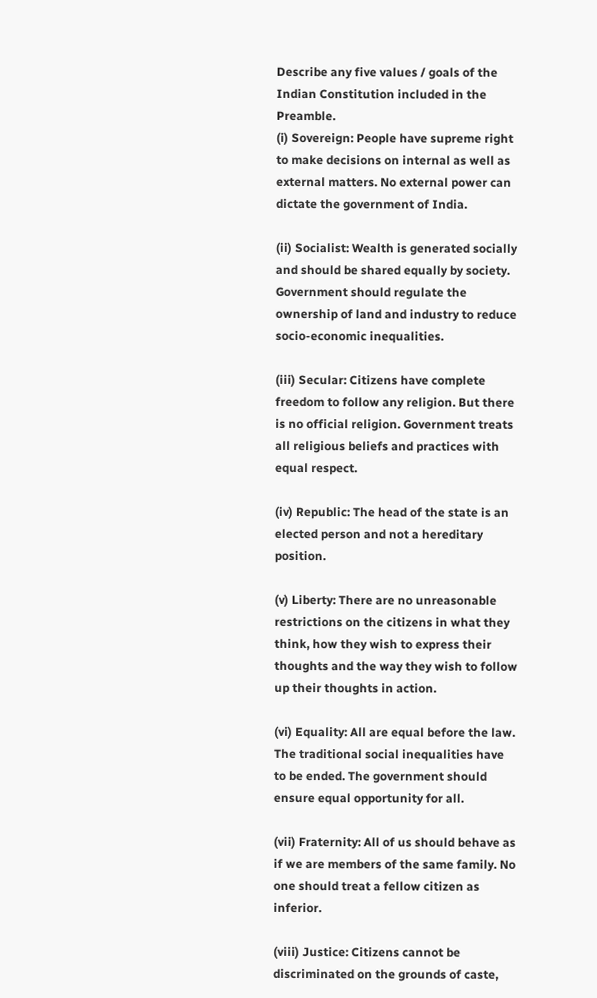Describe any five values / goals of the Indian Constitution included in the Preamble.
(i) Sovereign: People have supreme right to make decisions on internal as well as external matters. No external power can dictate the government of India.

(ii) Socialist: Wealth is generated socially and should be shared equally by society. Government should regulate the ownership of land and industry to reduce socio-economic inequalities.

(iii) Secular: Citizens have complete freedom to follow any religion. But there is no official religion. Government treats all religious beliefs and practices with equal respect.

(iv) Republic: The head of the state is an elected person and not a hereditary position.

(v) Liberty: There are no unreasonable restrictions on the citizens in what they think, how they wish to express their thoughts and the way they wish to follow up their thoughts in action.

(vi) Equality: All are equal before the law. The traditional social inequalities have to be ended. The government should ensure equal opportunity for all.

(vii) Fraternity: All of us should behave as if we are members of the same family. No one should treat a fellow citizen as inferior.

(viii) Justice: Citizens cannot be discriminated on the grounds of caste,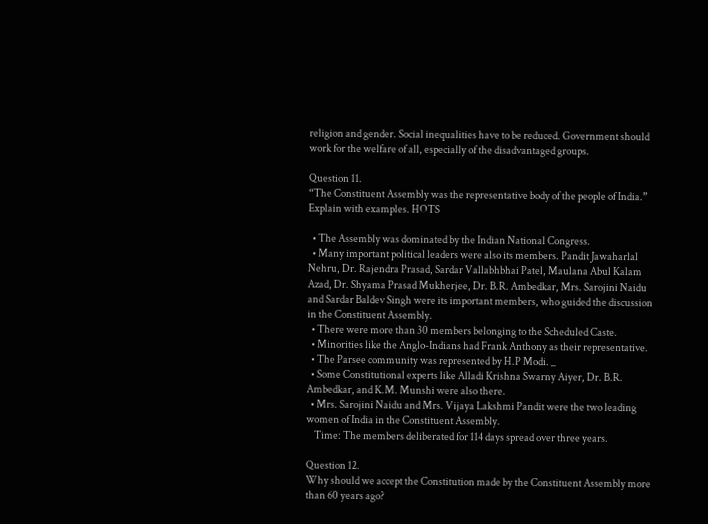religion and gender. Social inequalities have to be reduced. Government should work for the welfare of all, especially of the disadvantaged groups.

Question 11.
“The Constituent Assembly was the representative body of the people of India.” Explain with examples. HOTS

  • The Assembly was dominated by the Indian National Congress.
  • Many important political leaders were also its members. Pandit Jawaharlal Nehru, Dr. Rajendra Prasad, Sardar Vallabhbhai Patel, Maulana Abul Kalam Azad, Dr. Shyama Prasad Mukherjee, Dr. B.R. Ambedkar, Mrs. Sarojini Naidu and Sardar Baldev Singh were its important members, who guided the discussion in the Constituent Assembly.
  • There were more than 30 members belonging to the Scheduled Caste.
  • Minorities like the Anglo-Indians had Frank Anthony as their representative.
  • The Parsee community was represented by H.P Modi. _
  • Some Constitutional experts like Alladi Krishna Swarny Aiyer, Dr. B.R. Ambedkar, and K.M. Munshi were also there.
  • Mrs. Sarojini Naidu and Mrs. Vijaya Lakshmi Pandit were the two leading women of India in the Constituent Assembly.
    Time: The members deliberated for 114 days spread over three years.

Question 12.
Why should we accept the Constitution made by the Constituent Assembly more than 60 years ago?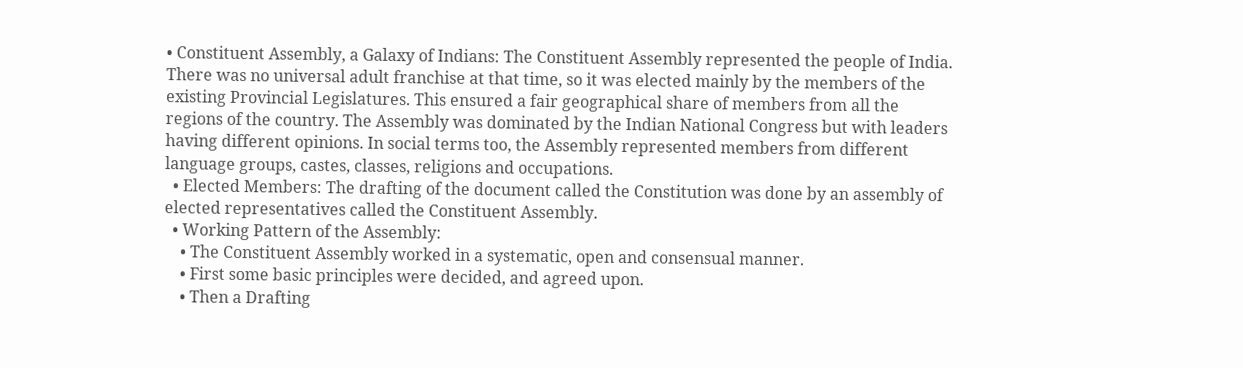• Constituent Assembly, a Galaxy of Indians: The Constituent Assembly represented the people of India. There was no universal adult franchise at that time, so it was elected mainly by the members of the existing Provincial Legislatures. This ensured a fair geographical share of members from all the regions of the country. The Assembly was dominated by the Indian National Congress but with leaders having different opinions. In social terms too, the Assembly represented members from different language groups, castes, classes, religions and occupations.
  • Elected Members: The drafting of the document called the Constitution was done by an assembly of elected representatives called the Constituent Assembly.
  • Working Pattern of the Assembly:
    • The Constituent Assembly worked in a systematic, open and consensual manner.
    • First some basic principles were decided, and agreed upon.
    • Then a Drafting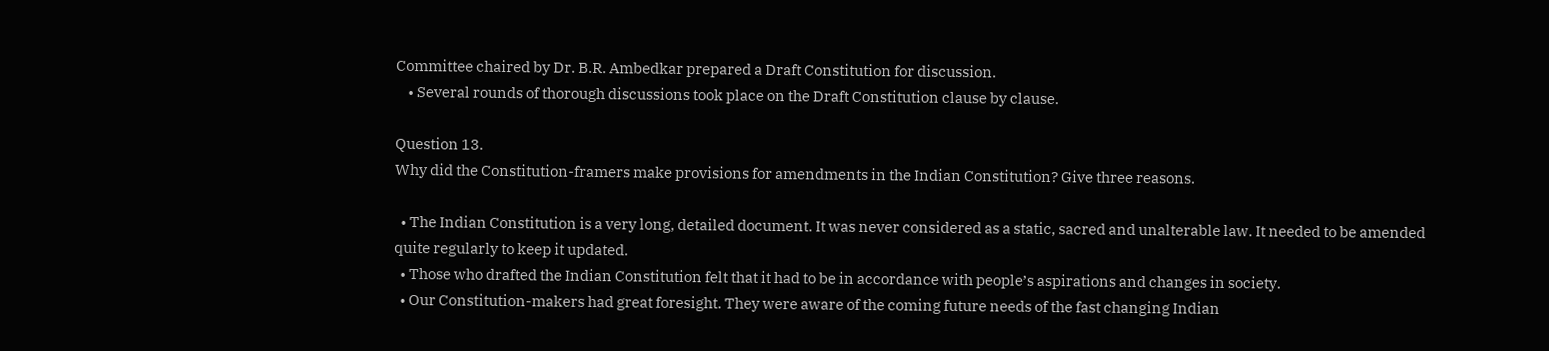Committee chaired by Dr. B.R. Ambedkar prepared a Draft Constitution for discussion.
    • Several rounds of thorough discussions took place on the Draft Constitution clause by clause.

Question 13.
Why did the Constitution-framers make provisions for amendments in the Indian Constitution? Give three reasons.

  • The Indian Constitution is a very long, detailed document. It was never considered as a static, sacred and unalterable law. It needed to be amended quite regularly to keep it updated.
  • Those who drafted the Indian Constitution felt that it had to be in accordance with people’s aspirations and changes in society.
  • Our Constitution-makers had great foresight. They were aware of the coming future needs of the fast changing Indian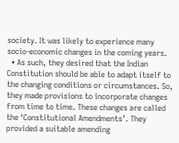society. It was likely to experience many socio-economic changes in the coming years.
  • As such, they desired that the Indian Constitution should be able to adapt itself to the changing conditions or circumstances. So, they made provisions to incorporate changes from time to time. These changes are called the ‘Constitutional Amendments’. They provided a suitable amending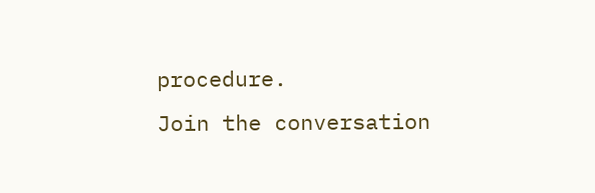procedure.
Join the conversation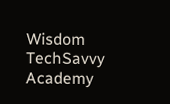Wisdom TechSavvy Academy